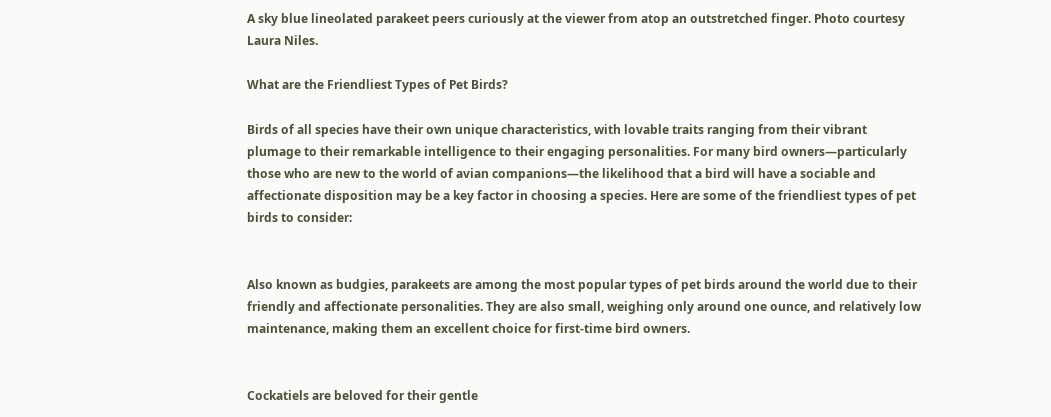A sky blue lineolated parakeet peers curiously at the viewer from atop an outstretched finger. Photo courtesy Laura Niles.

What are the Friendliest Types of Pet Birds?

Birds of all species have their own unique characteristics, with lovable traits ranging from their vibrant plumage to their remarkable intelligence to their engaging personalities. For many bird owners—particularly those who are new to the world of avian companions—the likelihood that a bird will have a sociable and affectionate disposition may be a key factor in choosing a species. Here are some of the friendliest types of pet birds to consider:


Also known as budgies, parakeets are among the most popular types of pet birds around the world due to their friendly and affectionate personalities. They are also small, weighing only around one ounce, and relatively low maintenance, making them an excellent choice for first-time bird owners.


Cockatiels are beloved for their gentle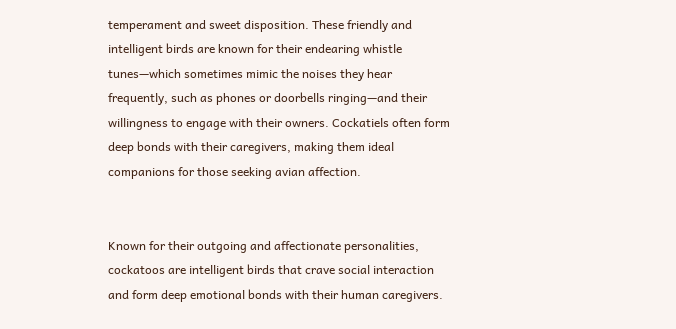temperament and sweet disposition. These friendly and intelligent birds are known for their endearing whistle tunes—which sometimes mimic the noises they hear frequently, such as phones or doorbells ringing—and their willingness to engage with their owners. Cockatiels often form deep bonds with their caregivers, making them ideal companions for those seeking avian affection.


Known for their outgoing and affectionate personalities, cockatoos are intelligent birds that crave social interaction and form deep emotional bonds with their human caregivers.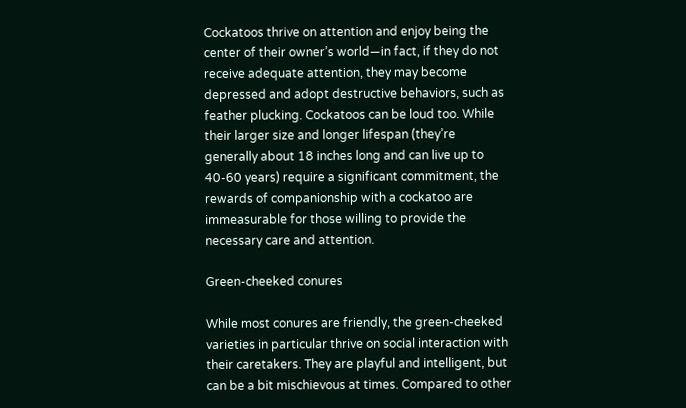Cockatoos thrive on attention and enjoy being the center of their owner’s world—in fact, if they do not receive adequate attention, they may become depressed and adopt destructive behaviors, such as feather plucking. Cockatoos can be loud too. While their larger size and longer lifespan (they’re generally about 18 inches long and can live up to 40-60 years) require a significant commitment, the rewards of companionship with a cockatoo are immeasurable for those willing to provide the necessary care and attention.

Green-cheeked conures

While most conures are friendly, the green-cheeked varieties in particular thrive on social interaction with their caretakers. They are playful and intelligent, but can be a bit mischievous at times. Compared to other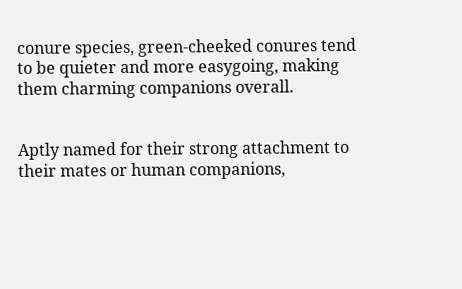conure species, green-cheeked conures tend to be quieter and more easygoing, making them charming companions overall.


Aptly named for their strong attachment to their mates or human companions,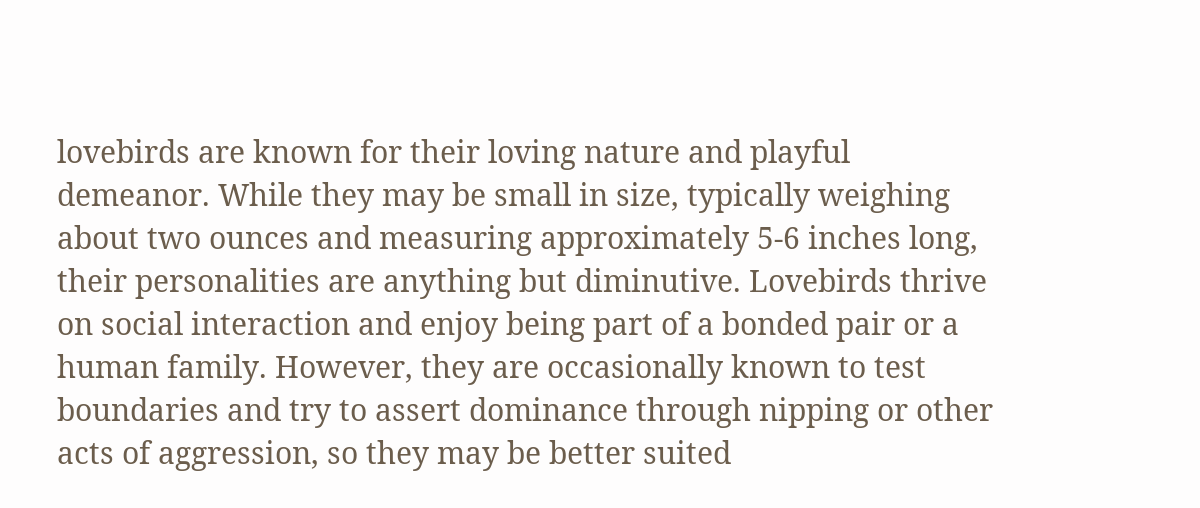lovebirds are known for their loving nature and playful demeanor. While they may be small in size, typically weighing about two ounces and measuring approximately 5-6 inches long, their personalities are anything but diminutive. Lovebirds thrive on social interaction and enjoy being part of a bonded pair or a human family. However, they are occasionally known to test boundaries and try to assert dominance through nipping or other acts of aggression, so they may be better suited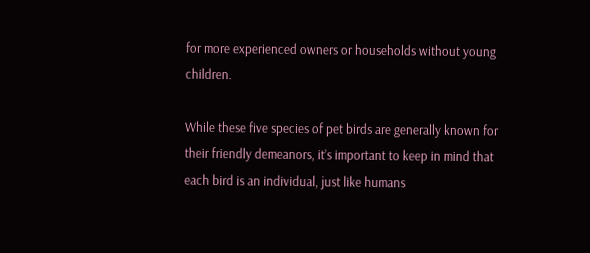for more experienced owners or households without young children.

While these five species of pet birds are generally known for their friendly demeanors, it’s important to keep in mind that each bird is an individual, just like humans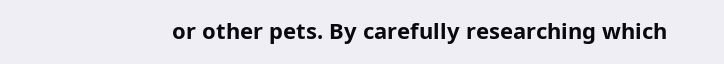or other pets. By carefully researching which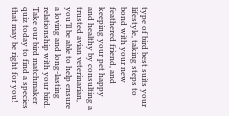type of bird best suits your lifestyle, taking steps to bond with your new feathered friend, and keeping your pet happy and healthy by consulting a trusted avian veterinarian, you’ll be able to help ensure a loving and long-lasting relationship with your bird. Take our bird matchmaker quiz today to find a species that may be right for you!